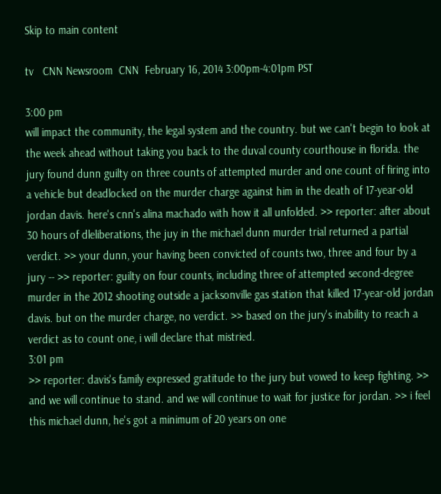Skip to main content

tv   CNN Newsroom  CNN  February 16, 2014 3:00pm-4:01pm PST

3:00 pm
will impact the community, the legal system and the country. but we can't begin to look at the week ahead without taking you back to the duval county courthouse in florida. the jury found dunn guilty on three counts of attempted murder and one count of firing into a vehicle but deadlocked on the murder charge against him in the death of 17-year-old jordan davis. here's cnn's alina machado with how it all unfolded. >> reporter: after about 30 hours of dleliberations, the juy in the michael dunn murder trial returned a partial verdict. >> your dunn, your having been convicted of counts two, three and four by a jury -- >> reporter: guilty on four counts, including three of attempted second-degree murder in the 2012 shooting outside a jacksonville gas station that killed 17-year-old jordan davis. but on the murder charge, no verdict. >> based on the jury's inability to reach a verdict as to count one, i will declare that mistried.
3:01 pm
>> reporter: davis's family expressed gratitude to the jury but vowed to keep fighting. >> and we will continue to stand. and we will continue to wait for justice for jordan. >> i feel this michael dunn, he's got a minimum of 20 years on one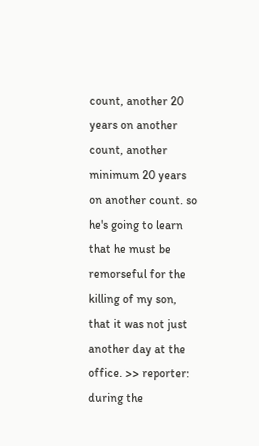count, another 20 years on another count, another minimum 20 years on another count. so he's going to learn that he must be remorseful for the killing of my son, that it was not just another day at the office. >> reporter: during the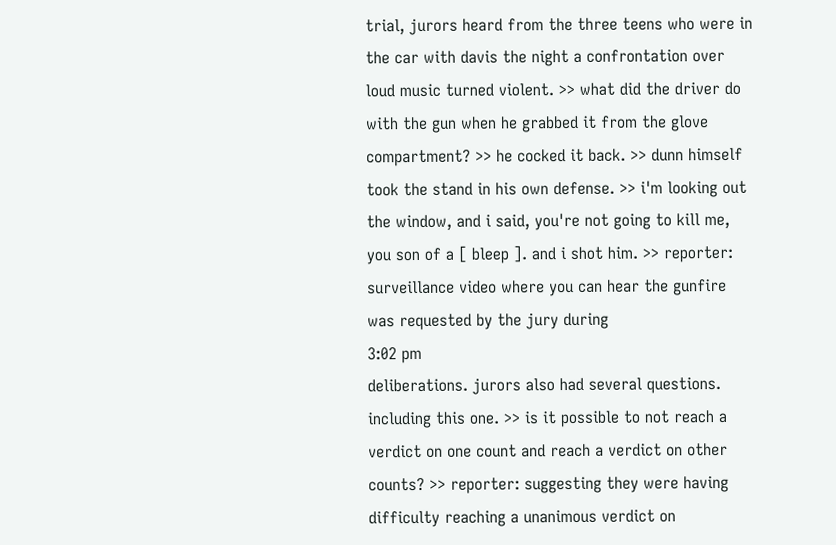trial, jurors heard from the three teens who were in the car with davis the night a confrontation over loud music turned violent. >> what did the driver do with the gun when he grabbed it from the glove compartment? >> he cocked it back. >> dunn himself took the stand in his own defense. >> i'm looking out the window, and i said, you're not going to kill me, you son of a [ bleep ]. and i shot him. >> reporter: surveillance video where you can hear the gunfire was requested by the jury during
3:02 pm
deliberations. jurors also had several questions. including this one. >> is it possible to not reach a verdict on one count and reach a verdict on other counts? >> reporter: suggesting they were having difficulty reaching a unanimous verdict on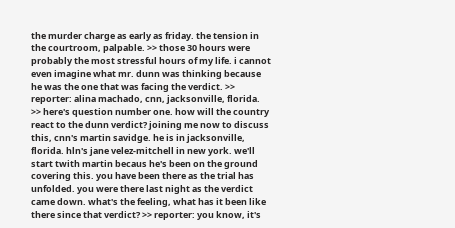the murder charge as early as friday. the tension in the courtroom, palpable. >> those 30 hours were probably the most stressful hours of my life. i cannot even imagine what mr. dunn was thinking because he was the one that was facing the verdict. >> reporter: alina machado, cnn, jacksonville, florida. >> here's question number one. how will the country react to the dunn verdict? joining me now to discuss this, cnn's martin savidge. he is in jacksonville, florida. hln's jane velez-mitchell in new york. we'll start twith martin becaus he's been on the ground covering this. you have been there as the trial has unfolded. you were there last night as the verdict came down. what's the feeling, what has it been like there since that verdict? >> reporter: you know, it's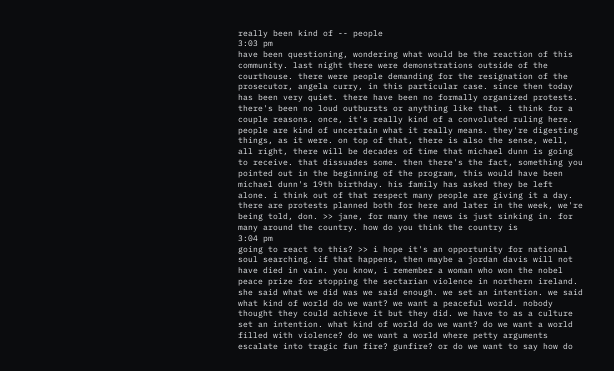really been kind of -- people
3:03 pm
have been questioning, wondering what would be the reaction of this community. last night there were demonstrations outside of the courthouse. there were people demanding for the resignation of the prosecutor, angela curry, in this particular case. since then today has been very quiet. there have been no formally organized protests. there's been no loud outbursts or anything like that. i think for a couple reasons. once, it's really kind of a convoluted ruling here. people are kind of uncertain what it really means. they're digesting things, as it were. on top of that, there is also the sense, well, all right, there will be decades of time that michael dunn is going to receive. that dissuades some. then there's the fact, something you pointed out in the beginning of the program, this would have been michael dunn's 19th birthday. his family has asked they be left alone. i think out of that respect many people are giving it a day. there are protests planned both for here and later in the week, we're being told, don. >> jane, for many the news is just sinking in. for many around the country. how do you think the country is
3:04 pm
going to react to this? >> i hope it's an opportunity for national soul searching. if that happens, then maybe a jordan davis will not have died in vain. you know, i remember a woman who won the nobel peace prize for stopping the sectarian violence in northern ireland. she said what we did was we said enough. we set an intention. we said what kind of world do we want? we want a peaceful world. nobody thought they could achieve it but they did. we have to as a culture set an intention. what kind of world do we want? do we want a world filled with violence? do we want a world where petty arguments escalate into tragic fun fire? gunfire? or do we want to say how do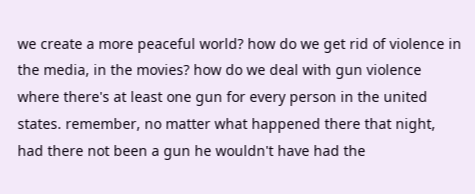we create a more peaceful world? how do we get rid of violence in the media, in the movies? how do we deal with gun violence where there's at least one gun for every person in the united states. remember, no matter what happened there that night, had there not been a gun he wouldn't have had the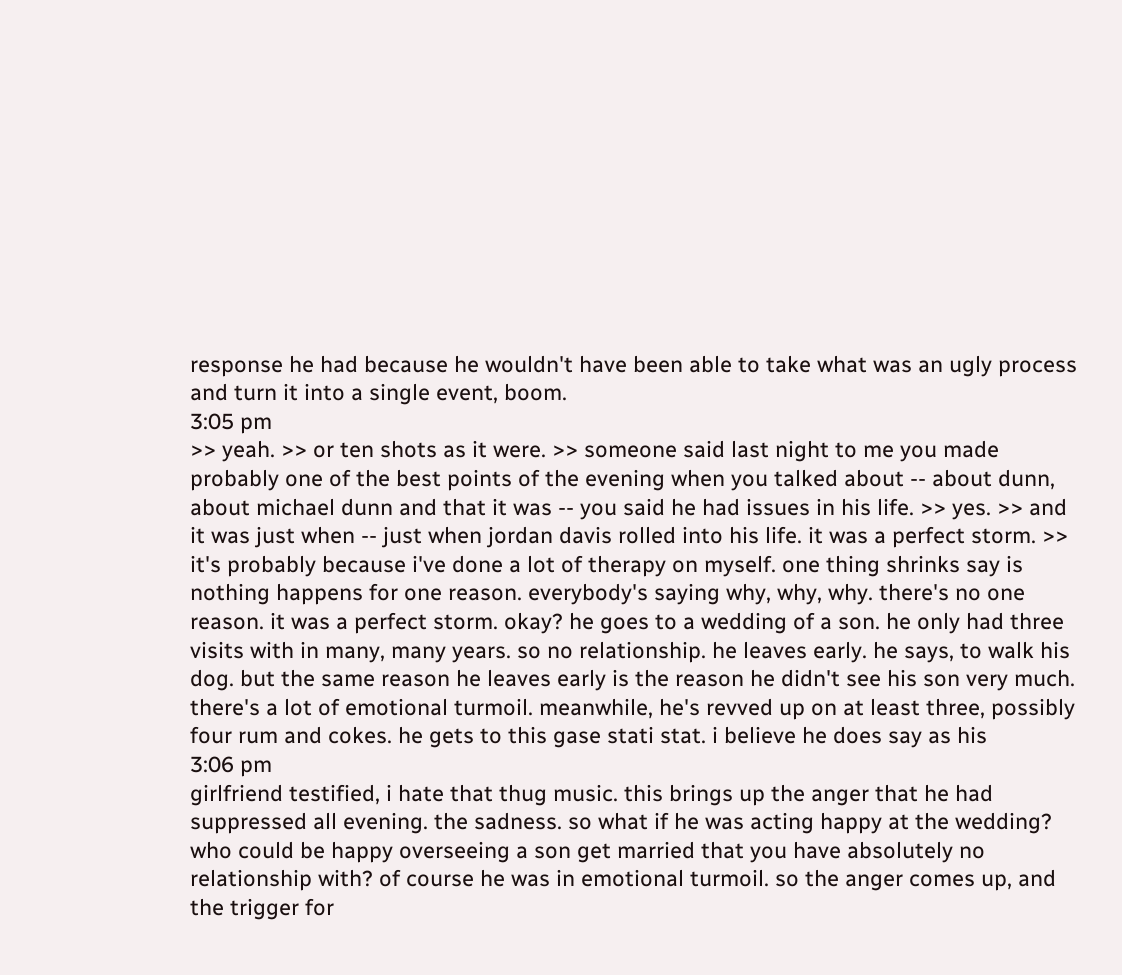response he had because he wouldn't have been able to take what was an ugly process and turn it into a single event, boom.
3:05 pm
>> yeah. >> or ten shots as it were. >> someone said last night to me you made probably one of the best points of the evening when you talked about -- about dunn, about michael dunn and that it was -- you said he had issues in his life. >> yes. >> and it was just when -- just when jordan davis rolled into his life. it was a perfect storm. >> it's probably because i've done a lot of therapy on myself. one thing shrinks say is nothing happens for one reason. everybody's saying why, why, why. there's no one reason. it was a perfect storm. okay? he goes to a wedding of a son. he only had three visits with in many, many years. so no relationship. he leaves early. he says, to walk his dog. but the same reason he leaves early is the reason he didn't see his son very much. there's a lot of emotional turmoil. meanwhile, he's revved up on at least three, possibly four rum and cokes. he gets to this gase stati stat. i believe he does say as his
3:06 pm
girlfriend testified, i hate that thug music. this brings up the anger that he had suppressed all evening. the sadness. so what if he was acting happy at the wedding? who could be happy overseeing a son get married that you have absolutely no relationship with? of course he was in emotional turmoil. so the anger comes up, and the trigger for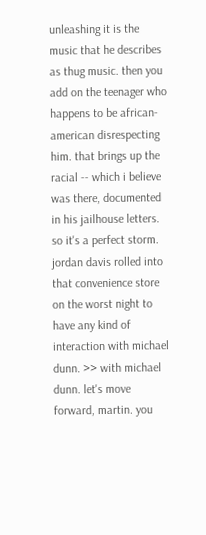unleashing it is the music that he describes as thug music. then you add on the teenager who happens to be african-american disrespecting him. that brings up the racial -- which i believe was there, documented in his jailhouse letters. so it's a perfect storm. jordan davis rolled into that convenience store on the worst night to have any kind of interaction with michael dunn. >> with michael dunn. let's move forward, martin. you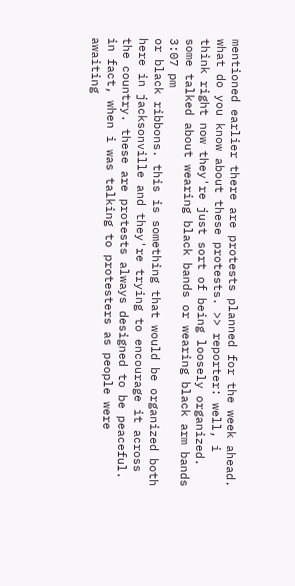mentioned earlier there are protests planned for the week ahead. what do you know about these protests. >> reporter: well, i think right now they're just sort of being loosely organized. some talked about wearing black bands or wearing black arm bands
3:07 pm
or black ribbons. this is something that would be organized both here in jacksonville and they're trying to encourage it across the country. these are protests always designed to be peaceful. in fact, when i was talking to protesters as people were awaiting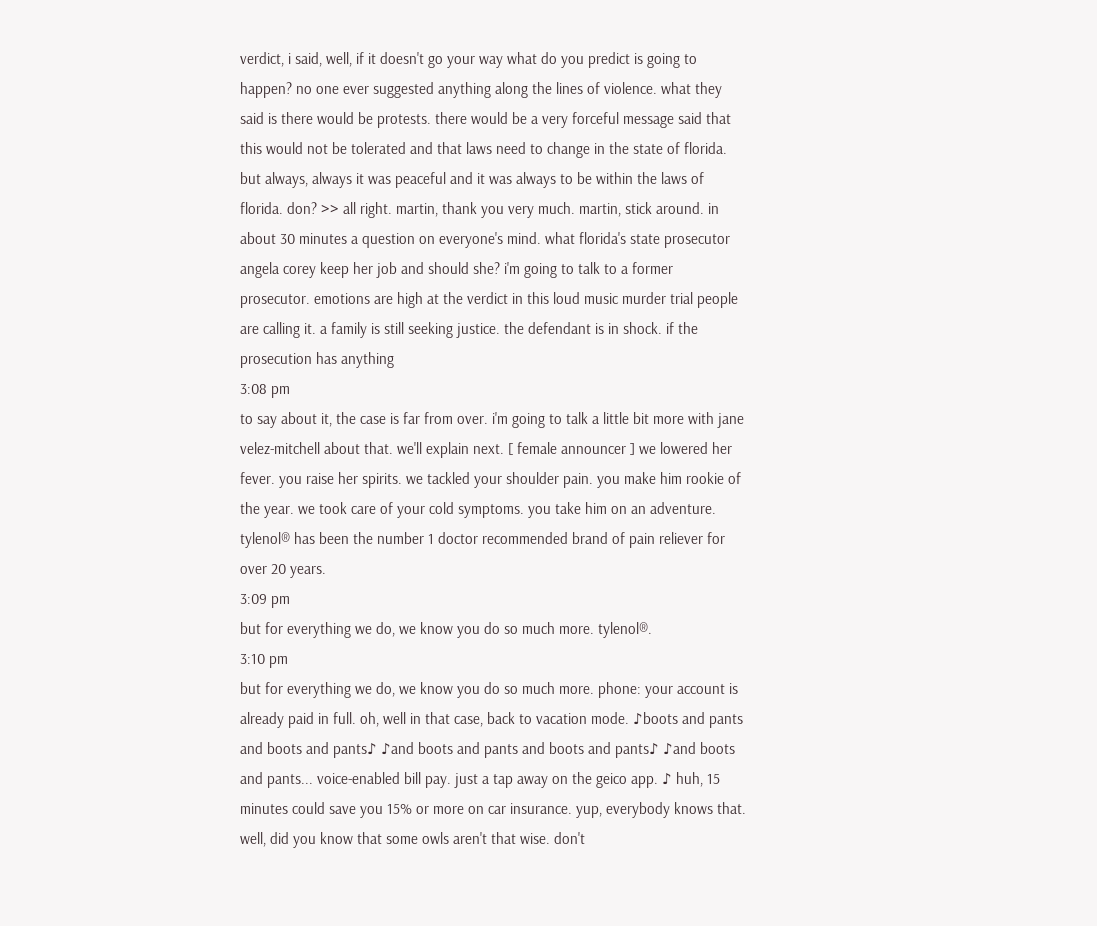verdict, i said, well, if it doesn't go your way what do you predict is going to happen? no one ever suggested anything along the lines of violence. what they said is there would be protests. there would be a very forceful message said that this would not be tolerated and that laws need to change in the state of florida. but always, always it was peaceful and it was always to be within the laws of florida. don? >> all right. martin, thank you very much. martin, stick around. in about 30 minutes a question on everyone's mind. what florida's state prosecutor angela corey keep her job and should she? i'm going to talk to a former prosecutor. emotions are high at the verdict in this loud music murder trial people are calling it. a family is still seeking justice. the defendant is in shock. if the prosecution has anything
3:08 pm
to say about it, the case is far from over. i'm going to talk a little bit more with jane velez-mitchell about that. we'll explain next. [ female announcer ] we lowered her fever. you raise her spirits. we tackled your shoulder pain. you make him rookie of the year. we took care of your cold symptoms. you take him on an adventure. tylenol® has been the number 1 doctor recommended brand of pain reliever for over 20 years.
3:09 pm
but for everything we do, we know you do so much more. tylenol®.
3:10 pm
but for everything we do, we know you do so much more. phone: your account is already paid in full. oh, well in that case, back to vacation mode. ♪boots and pants and boots and pants♪ ♪and boots and pants and boots and pants♪ ♪and boots and pants... voice-enabled bill pay. just a tap away on the geico app. ♪ huh, 15 minutes could save you 15% or more on car insurance. yup, everybody knows that. well, did you know that some owls aren't that wise. don't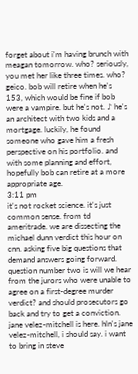forget about i'm having brunch with meagan tomorrow. who? seriously, you met her like three times. who? geico. bob will retire when he's 153, which would be fine if bob were a vampire. but he's not. ♪ he's an architect with two kids and a mortgage. luckily, he found someone who gave him a fresh perspective on his portfolio. and with some planning and effort, hopefully bob can retire at a more appropriate age.
3:11 pm
it's not rocket science. it's just common sense. from td ameritrade. we are dissecting the michael dunn verdict this hour on cnn. asking five big questions that demand answers going forward. question number two is will we hear from the jurors who were unable to agree on a first-degree murder verdict? and should prosecutors go back and try to get a conviction. jane velez-mitchell is here. hln's jane velez-mitchell, i should say. i want to bring in steve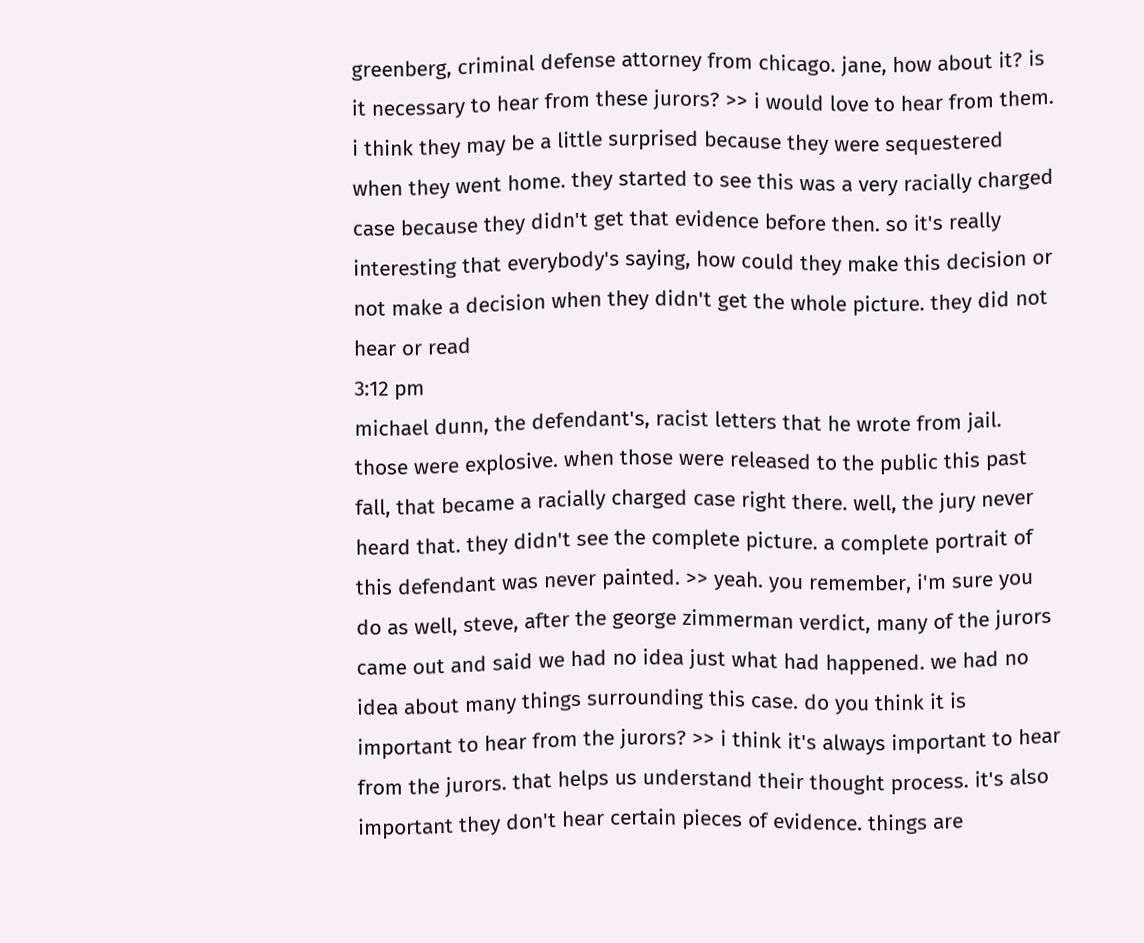greenberg, criminal defense attorney from chicago. jane, how about it? is it necessary to hear from these jurors? >> i would love to hear from them. i think they may be a little surprised because they were sequestered when they went home. they started to see this was a very racially charged case because they didn't get that evidence before then. so it's really interesting that everybody's saying, how could they make this decision or not make a decision when they didn't get the whole picture. they did not hear or read
3:12 pm
michael dunn, the defendant's, racist letters that he wrote from jail. those were explosive. when those were released to the public this past fall, that became a racially charged case right there. well, the jury never heard that. they didn't see the complete picture. a complete portrait of this defendant was never painted. >> yeah. you remember, i'm sure you do as well, steve, after the george zimmerman verdict, many of the jurors came out and said we had no idea just what had happened. we had no idea about many things surrounding this case. do you think it is important to hear from the jurors? >> i think it's always important to hear from the jurors. that helps us understand their thought process. it's also important they don't hear certain pieces of evidence. things are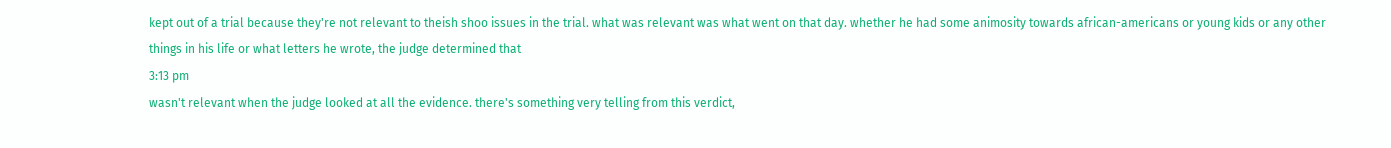kept out of a trial because they're not relevant to theish shoo issues in the trial. what was relevant was what went on that day. whether he had some animosity towards african-americans or young kids or any other things in his life or what letters he wrote, the judge determined that
3:13 pm
wasn't relevant when the judge looked at all the evidence. there's something very telling from this verdict,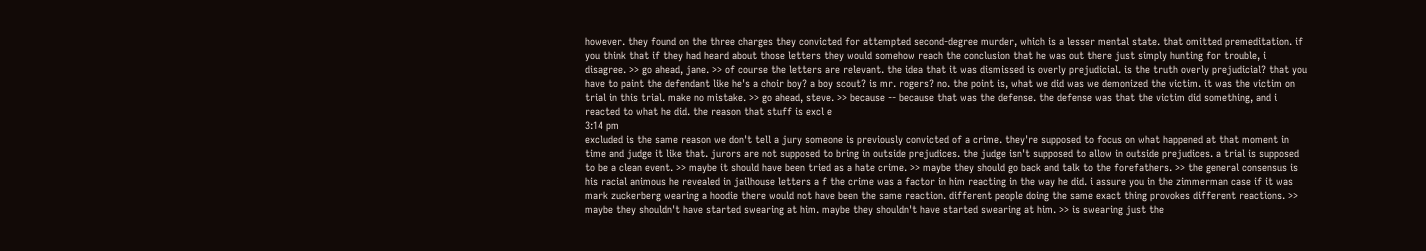however. they found on the three charges they convicted for attempted second-degree murder, which is a lesser mental state. that omitted premeditation. if you think that if they had heard about those letters they would somehow reach the conclusion that he was out there just simply hunting for trouble, i disagree. >> go ahead, jane. >> of course the letters are relevant. the idea that it was dismissed is overly prejudicial. is the truth overly prejudicial? that you have to paint the defendant like he's a choir boy? a boy scout? is mr. rogers? no. the point is, what we did was we demonized the victim. it was the victim on trial in this trial. make no mistake. >> go ahead, steve. >> because -- because that was the defense. the defense was that the victim did something, and i reacted to what he did. the reason that stuff is excl e
3:14 pm
excluded is the same reason we don't tell a jury someone is previously convicted of a crime. they're supposed to focus on what happened at that moment in time and judge it like that. jurors are not supposed to bring in outside prejudices. the judge isn't supposed to allow in outside prejudices. a trial is supposed to be a clean event. >> maybe it should have been tried as a hate crime. >> maybe they should go back and talk to the forefathers. >> the general consensus is his racial animous he revealed in jailhouse letters a f the crime was a factor in him reacting in the way he did. i assure you in the zimmerman case if it was mark zuckerberg wearing a hoodie there would not have been the same reaction. different people doing the same exact thing provokes different reactions. >> maybe they shouldn't have started swearing at him. maybe they shouldn't have started swearing at him. >> is swearing just the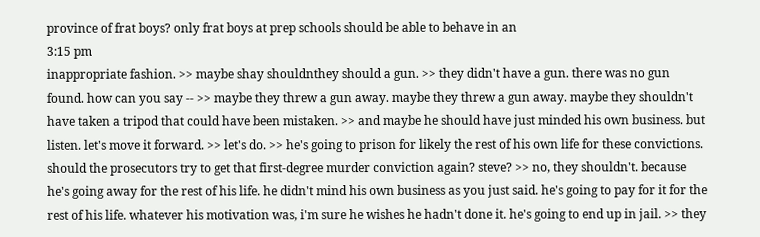province of frat boys? only frat boys at prep schools should be able to behave in an
3:15 pm
inappropriate fashion. >> maybe shay shouldnthey should a gun. >> they didn't have a gun. there was no gun found. how can you say -- >> maybe they threw a gun away. maybe they threw a gun away. maybe they shouldn't have taken a tripod that could have been mistaken. >> and maybe he should have just minded his own business. but listen. let's move it forward. >> let's do. >> he's going to prison for likely the rest of his own life for these convictions. should the prosecutors try to get that first-degree murder conviction again? steve? >> no, they shouldn't. because he's going away for the rest of his life. he didn't mind his own business as you just said. he's going to pay for it for the rest of his life. whatever his motivation was, i'm sure he wishes he hadn't done it. he's going to end up in jail. >> they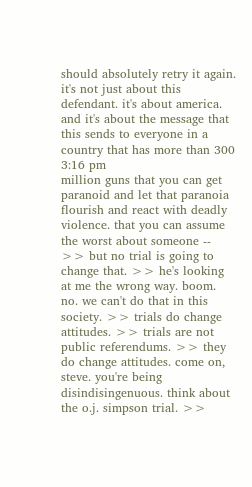should absolutely retry it again. it's not just about this defendant. it's about america. and it's about the message that this sends to everyone in a country that has more than 300
3:16 pm
million guns that you can get paranoid and let that paranoia flourish and react with deadly violence. that you can assume the worst about someone -- >> but no trial is going to change that. >> he's looking at me the wrong way. boom. no. we can't do that in this society. >> trials do change attitudes. >> trials are not public referendums. >> they do change attitudes. come on, steve. you're being disindisingenuous. think about the o.j. simpson trial. >>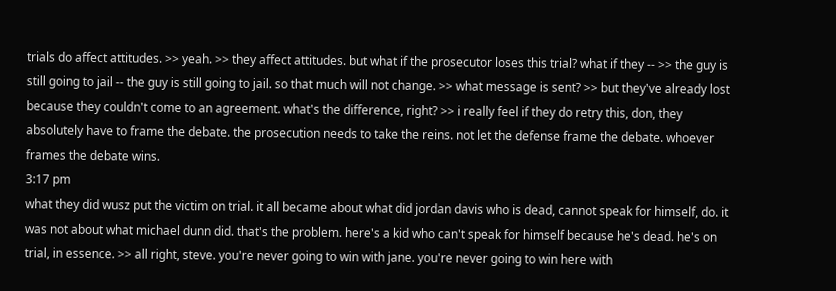trials do affect attitudes. >> yeah. >> they affect attitudes. but what if the prosecutor loses this trial? what if they -- >> the guy is still going to jail -- the guy is still going to jail. so that much will not change. >> what message is sent? >> but they've already lost because they couldn't come to an agreement. what's the difference, right? >> i really feel if they do retry this, don, they absolutely have to frame the debate. the prosecution needs to take the reins. not let the defense frame the debate. whoever frames the debate wins.
3:17 pm
what they did wusz put the victim on trial. it all became about what did jordan davis who is dead, cannot speak for himself, do. it was not about what michael dunn did. that's the problem. here's a kid who can't speak for himself because he's dead. he's on trial, in essence. >> all right, steve. you're never going to win with jane. you're never going to win here with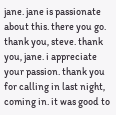jane. jane is passionate about this. there you go. thank you, steve. thank you, jane. i appreciate your passion. thank you for calling in last night, coming in. it was good to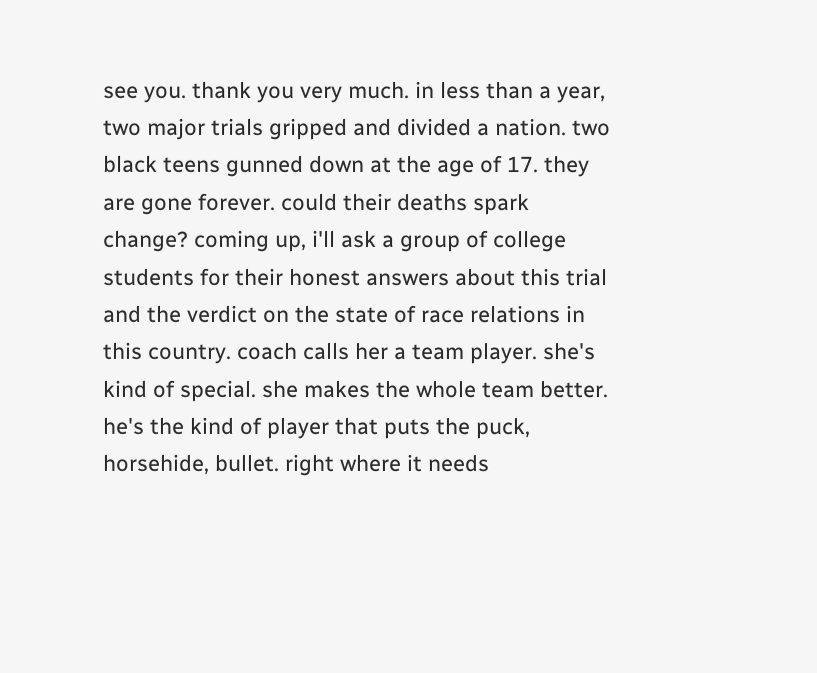see you. thank you very much. in less than a year, two major trials gripped and divided a nation. two black teens gunned down at the age of 17. they are gone forever. could their deaths spark change? coming up, i'll ask a group of college students for their honest answers about this trial and the verdict on the state of race relations in this country. coach calls her a team player. she's kind of special. she makes the whole team better. he's the kind of player that puts the puck, horsehide, bullet. right where it needs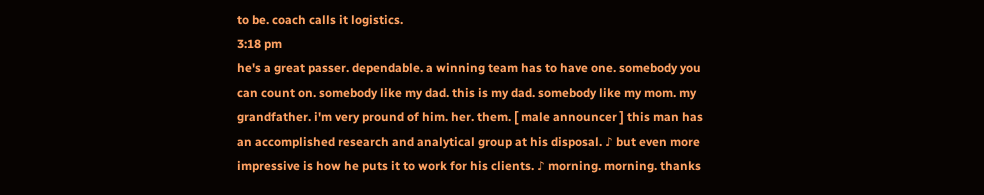to be. coach calls it logistics.
3:18 pm
he's a great passer. dependable. a winning team has to have one. somebody you can count on. somebody like my dad. this is my dad. somebody like my mom. my grandfather. i'm very pround of him. her. them. [ male announcer ] this man has an accomplished research and analytical group at his disposal. ♪ but even more impressive is how he puts it to work for his clients. ♪ morning. morning. thanks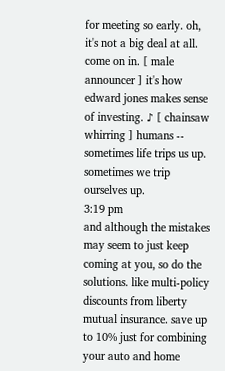for meeting so early. oh, it's not a big deal at all. come on in. [ male announcer ] it's how edward jones makes sense of investing. ♪ [ chainsaw whirring ] humans -- sometimes life trips us up. sometimes we trip ourselves up.
3:19 pm
and although the mistakes may seem to just keep coming at you, so do the solutions. like multi-policy discounts from liberty mutual insurance. save up to 10% just for combining your auto and home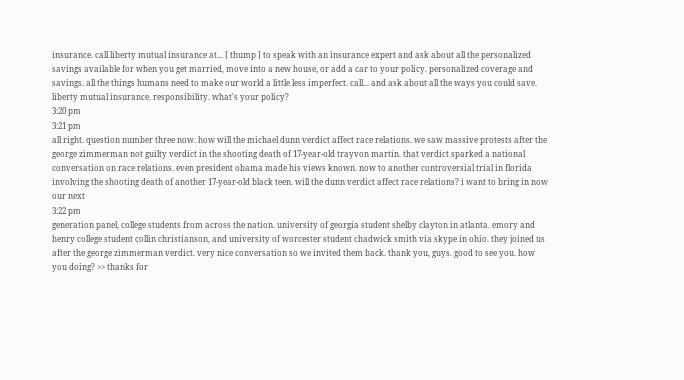insurance. call liberty mutual insurance at... [ thump ] to speak with an insurance expert and ask about all the personalized savings available for when you get married, move into a new house, or add a car to your policy. personalized coverage and savings. all the things humans need to make our world a little less imperfect. call... and ask about all the ways you could save. liberty mutual insurance. responsibility. what's your policy?
3:20 pm
3:21 pm
all right. question number three now. how will the michael dunn verdict affect race relations. we saw massive protests after the george zimmerman not guilty verdict in the shooting death of 17-year-old trayvon martin. that verdict sparked a national conversation on race relations. even president obama made his views known. now to another controversial trial in florida involving the shooting death of another 17-year-old black teen. will the dunn verdict affect race relations? i want to bring in now our next
3:22 pm
generation panel, college students from across the nation. university of georgia student shelby clayton in atlanta. emory and henry college student collin christianson, and university of worcester student chadwick smith via skype in ohio. they joined us after the george zimmerman verdict. very nice conversation so we invited them back. thank you, guys. good to see you. how you doing? >> thanks for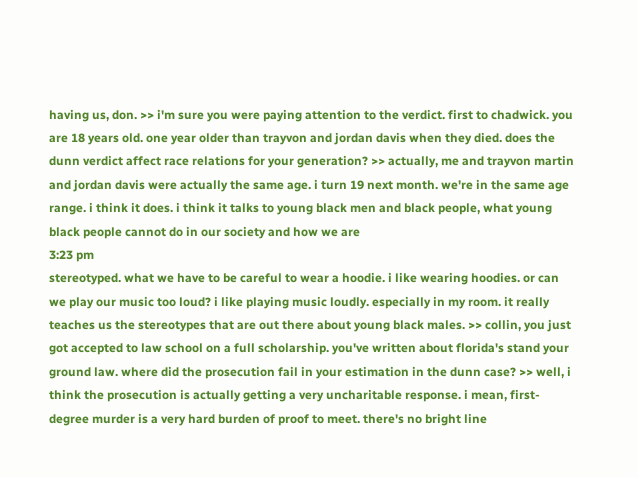having us, don. >> i'm sure you were paying attention to the verdict. first to chadwick. you are 18 years old. one year older than trayvon and jordan davis when they died. does the dunn verdict affect race relations for your generation? >> actually, me and trayvon martin and jordan davis were actually the same age. i turn 19 next month. we're in the same age range. i think it does. i think it talks to young black men and black people, what young black people cannot do in our society and how we are
3:23 pm
stereotyped. what we have to be careful to wear a hoodie. i like wearing hoodies. or can we play our music too loud? i like playing music loudly. especially in my room. it really teaches us the stereotypes that are out there about young black males. >> collin, you just got accepted to law school on a full scholarship. you've written about florida's stand your ground law. where did the prosecution fail in your estimation in the dunn case? >> well, i think the prosecution is actually getting a very uncharitable response. i mean, first-degree murder is a very hard burden of proof to meet. there's no bright line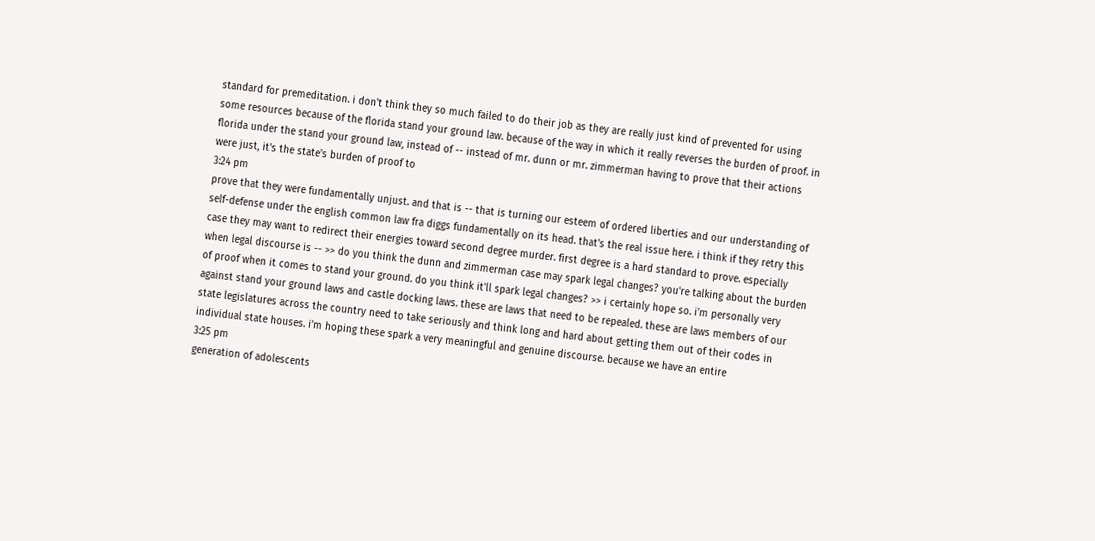standard for premeditation. i don't think they so much failed to do their job as they are really just kind of prevented for using some resources because of the florida stand your ground law. because of the way in which it really reverses the burden of proof. in florida under the stand your ground law, instead of -- instead of mr. dunn or mr. zimmerman having to prove that their actions were just, it's the state's burden of proof to
3:24 pm
prove that they were fundamentally unjust. and that is -- that is turning our esteem of ordered liberties and our understanding of self-defense under the english common law fra diggs fundamentally on its head. that's the real issue here. i think if they retry this case they may want to redirect their energies toward second degree murder. first degree is a hard standard to prove. especially when legal discourse is -- >> do you think the dunn and zimmerman case may spark legal changes? you're talking about the burden of proof when it comes to stand your ground. do you think it'll spark legal changes? >> i certainly hope so. i'm personally very against stand your ground laws and castle docking laws. these are laws that need to be repealed. these are laws members of our state legislatures across the country need to take seriously and think long and hard about getting them out of their codes in individual state houses. i'm hoping these spark a very meaningful and genuine discourse. because we have an entire
3:25 pm
generation of adolescents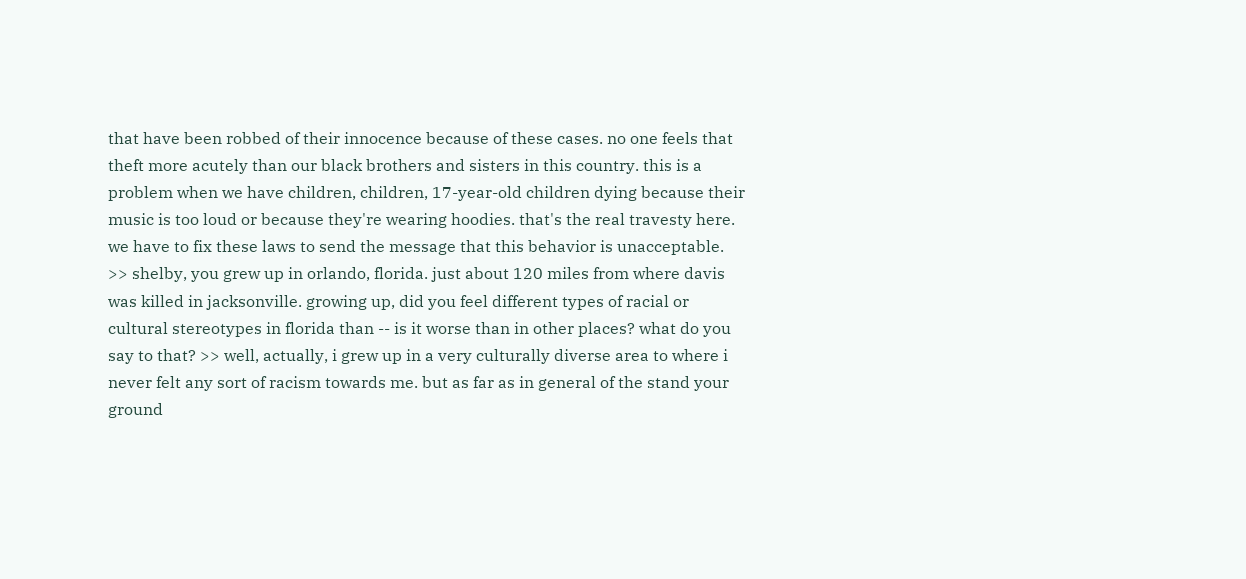that have been robbed of their innocence because of these cases. no one feels that theft more acutely than our black brothers and sisters in this country. this is a problem when we have children, children, 17-year-old children dying because their music is too loud or because they're wearing hoodies. that's the real travesty here. we have to fix these laws to send the message that this behavior is unacceptable. >> shelby, you grew up in orlando, florida. just about 120 miles from where davis was killed in jacksonville. growing up, did you feel different types of racial or cultural stereotypes in florida than -- is it worse than in other places? what do you say to that? >> well, actually, i grew up in a very culturally diverse area to where i never felt any sort of racism towards me. but as far as in general of the stand your ground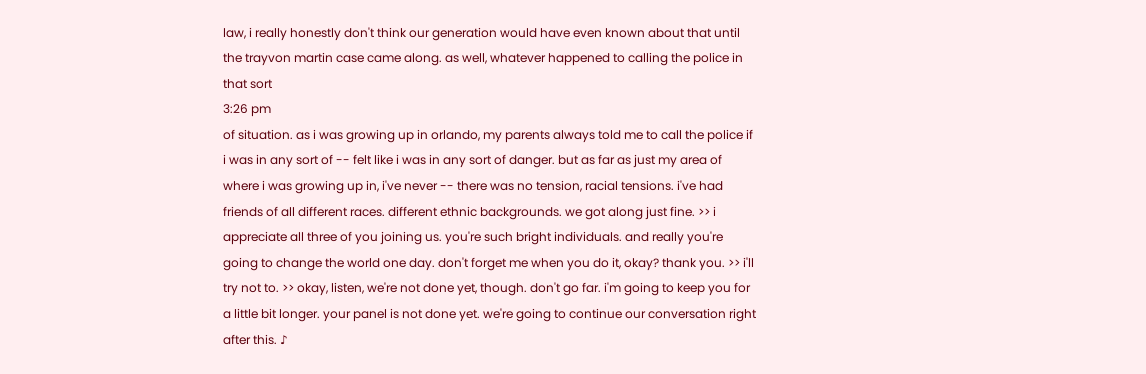law, i really honestly don't think our generation would have even known about that until the trayvon martin case came along. as well, whatever happened to calling the police in that sort
3:26 pm
of situation. as i was growing up in orlando, my parents always told me to call the police if i was in any sort of -- felt like i was in any sort of danger. but as far as just my area of where i was growing up in, i've never -- there was no tension, racial tensions. i've had friends of all different races. different ethnic backgrounds. we got along just fine. >> i appreciate all three of you joining us. you're such bright individuals. and really you're going to change the world one day. don't forget me when you do it, okay? thank you. >> i'll try not to. >> okay, listen, we're not done yet, though. don't go far. i'm going to keep you for a little bit longer. your panel is not done yet. we're going to continue our conversation right after this. ♪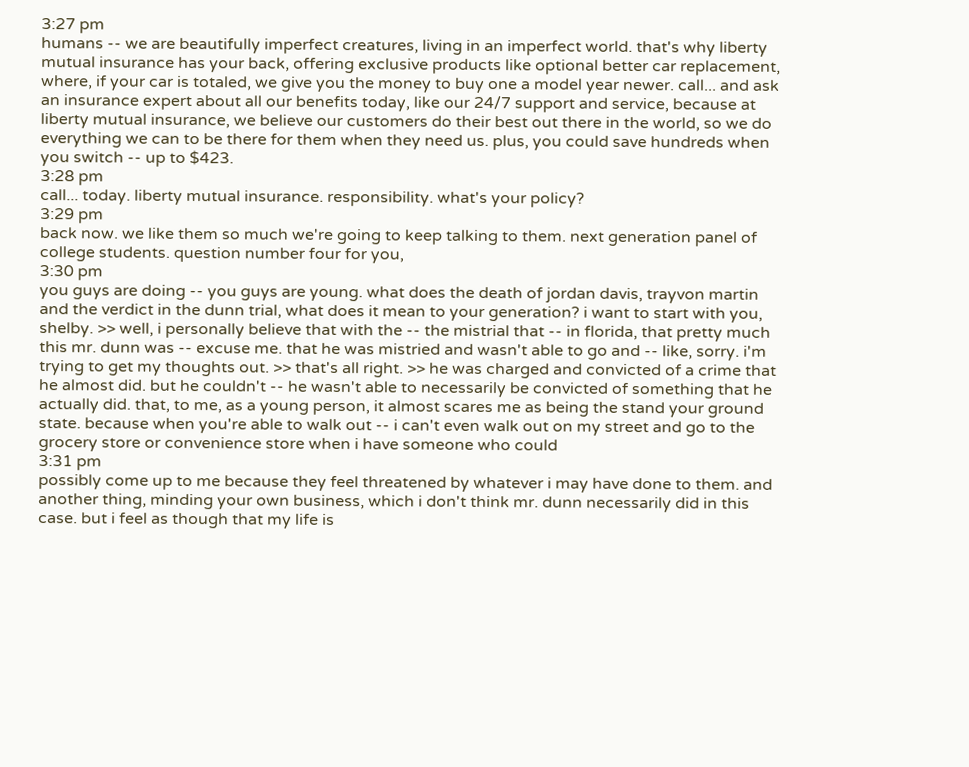3:27 pm
humans -- we are beautifully imperfect creatures, living in an imperfect world. that's why liberty mutual insurance has your back, offering exclusive products like optional better car replacement, where, if your car is totaled, we give you the money to buy one a model year newer. call... and ask an insurance expert about all our benefits today, like our 24/7 support and service, because at liberty mutual insurance, we believe our customers do their best out there in the world, so we do everything we can to be there for them when they need us. plus, you could save hundreds when you switch -- up to $423.
3:28 pm
call... today. liberty mutual insurance. responsibility. what's your policy?
3:29 pm
back now. we like them so much we're going to keep talking to them. next generation panel of college students. question number four for you,
3:30 pm
you guys are doing -- you guys are young. what does the death of jordan davis, trayvon martin and the verdict in the dunn trial, what does it mean to your generation? i want to start with you, shelby. >> well, i personally believe that with the -- the mistrial that -- in florida, that pretty much this mr. dunn was -- excuse me. that he was mistried and wasn't able to go and -- like, sorry. i'm trying to get my thoughts out. >> that's all right. >> he was charged and convicted of a crime that he almost did. but he couldn't -- he wasn't able to necessarily be convicted of something that he actually did. that, to me, as a young person, it almost scares me as being the stand your ground state. because when you're able to walk out -- i can't even walk out on my street and go to the grocery store or convenience store when i have someone who could
3:31 pm
possibly come up to me because they feel threatened by whatever i may have done to them. and another thing, minding your own business, which i don't think mr. dunn necessarily did in this case. but i feel as though that my life is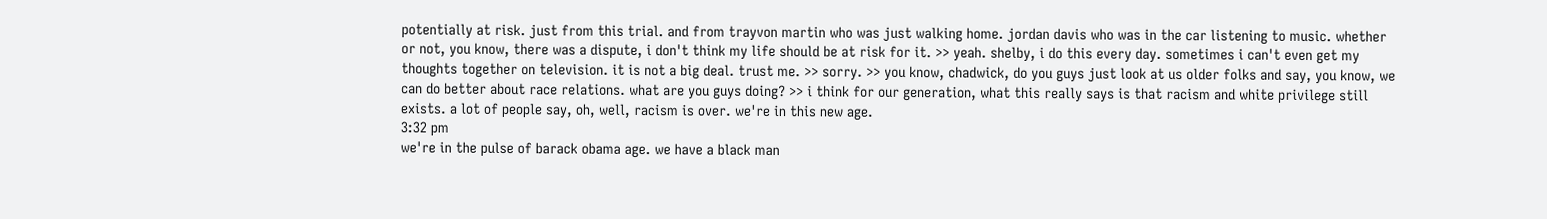potentially at risk. just from this trial. and from trayvon martin who was just walking home. jordan davis who was in the car listening to music. whether or not, you know, there was a dispute, i don't think my life should be at risk for it. >> yeah. shelby, i do this every day. sometimes i can't even get my thoughts together on television. it is not a big deal. trust me. >> sorry. >> you know, chadwick, do you guys just look at us older folks and say, you know, we can do better about race relations. what are you guys doing? >> i think for our generation, what this really says is that racism and white privilege still exists. a lot of people say, oh, well, racism is over. we're in this new age.
3:32 pm
we're in the pulse of barack obama age. we have a black man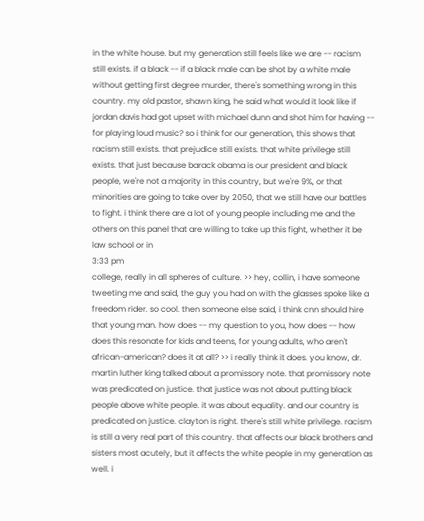in the white house. but my generation still feels like we are -- racism still exists. if a black -- if a black male can be shot by a white male without getting first degree murder, there's something wrong in this country. my old pastor, shawn king, he said what would it look like if jordan davis had got upset with michael dunn and shot him for having -- for playing loud music? so i think for our generation, this shows that racism still exists. that prejudice still exists. that white privilege still exists. that just because barack obama is our president and black people, we're not a majority in this country, but we're 9%, or that minorities are going to take over by 2050, that we still have our battles to fight. i think there are a lot of young people including me and the others on this panel that are willing to take up this fight, whether it be law school or in
3:33 pm
college, really in all spheres of culture. >> hey, collin, i have someone tweeting me and said, the guy you had on with the glasses spoke like a freedom rider. so cool. then someone else said, i think cnn should hire that young man. how does -- my question to you, how does -- how does this resonate for kids and teens, for young adults, who aren't african-american? does it at all? >> i really think it does. you know, dr. martin luther king talked about a promissory note. that promissory note was predicated on justice. that justice was not about putting black people above white people. it was about equality. and our country is predicated on justice. clayton is right. there's still white privilege. racism is still a very real part of this country. that affects our black brothers and sisters most acutely, but it affects the white people in my generation as well. i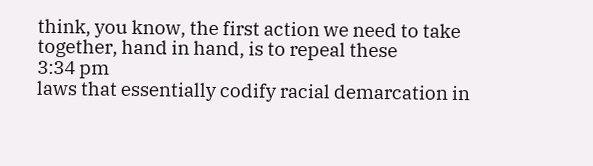think, you know, the first action we need to take together, hand in hand, is to repeal these
3:34 pm
laws that essentially codify racial demarcation in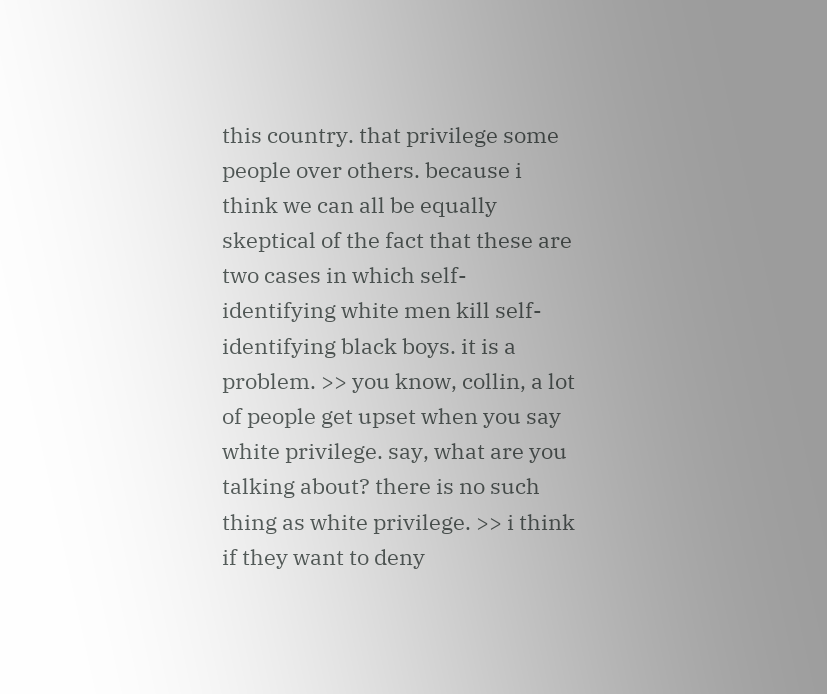this country. that privilege some people over others. because i think we can all be equally skeptical of the fact that these are two cases in which self-identifying white men kill self-identifying black boys. it is a problem. >> you know, collin, a lot of people get upset when you say white privilege. say, what are you talking about? there is no such thing as white privilege. >> i think if they want to deny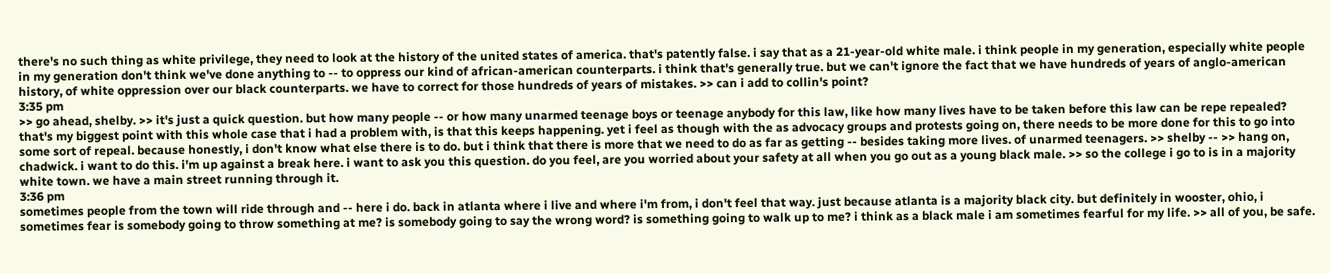there's no such thing as white privilege, they need to look at the history of the united states of america. that's patently false. i say that as a 21-year-old white male. i think people in my generation, especially white people in my generation don't think we've done anything to -- to oppress our kind of african-american counterparts. i think that's generally true. but we can't ignore the fact that we have hundreds of years of anglo-american history, of white oppression over our black counterparts. we have to correct for those hundreds of years of mistakes. >> can i add to collin's point?
3:35 pm
>> go ahead, shelby. >> it's just a quick question. but how many people -- or how many unarmed teenage boys or teenage anybody for this law, like how many lives have to be taken before this law can be repe repealed? that's my biggest point with this whole case that i had a problem with, is that this keeps happening. yet i feel as though with the as advocacy groups and protests going on, there needs to be more done for this to go into some sort of repeal. because honestly, i don't know what else there is to do. but i think that there is more that we need to do as far as getting -- besides taking more lives. of unarmed teenagers. >> shelby -- >> hang on, chadwick. i want to do this. i'm up against a break here. i want to ask you this question. do you feel, are you worried about your safety at all when you go out as a young black male. >> so the college i go to is in a majority white town. we have a main street running through it.
3:36 pm
sometimes people from the town will ride through and -- here i do. back in atlanta where i live and where i'm from, i don't feel that way. just because atlanta is a majority black city. but definitely in wooster, ohio, i sometimes fear is somebody going to throw something at me? is somebody going to say the wrong word? is something going to walk up to me? i think as a black male i am sometimes fearful for my life. >> all of you, be safe.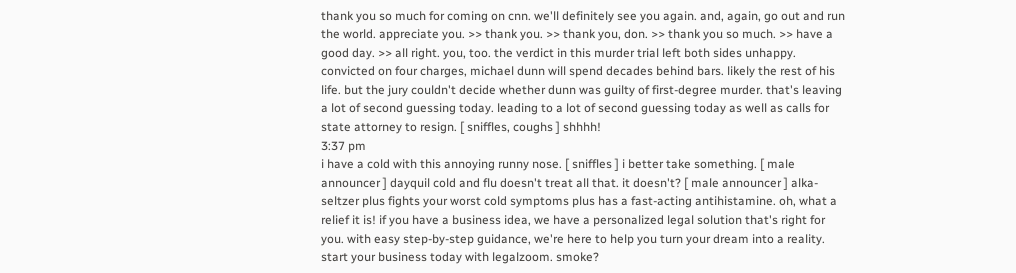thank you so much for coming on cnn. we'll definitely see you again. and, again, go out and run the world. appreciate you. >> thank you. >> thank you, don. >> thank you so much. >> have a good day. >> all right. you, too. the verdict in this murder trial left both sides unhappy. convicted on four charges, michael dunn will spend decades behind bars. likely the rest of his life. but the jury couldn't decide whether dunn was guilty of first-degree murder. that's leaving a lot of second guessing today. leading to a lot of second guessing today as well as calls for state attorney to resign. [ sniffles, coughs ] shhhh!
3:37 pm
i have a cold with this annoying runny nose. [ sniffles ] i better take something. [ male announcer ] dayquil cold and flu doesn't treat all that. it doesn't? [ male announcer ] alka-seltzer plus fights your worst cold symptoms plus has a fast-acting antihistamine. oh, what a relief it is! if you have a business idea, we have a personalized legal solution that's right for you. with easy step-by-step guidance, we're here to help you turn your dream into a reality. start your business today with legalzoom. smoke?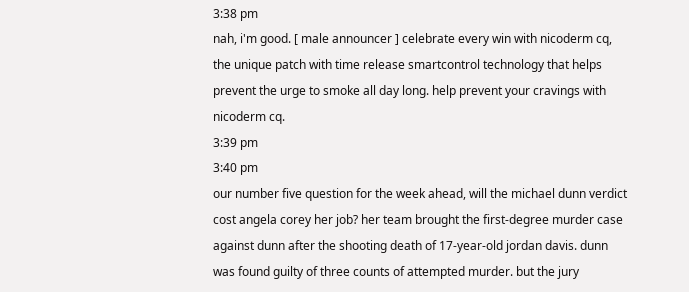3:38 pm
nah, i'm good. [ male announcer ] celebrate every win with nicoderm cq, the unique patch with time release smartcontrol technology that helps prevent the urge to smoke all day long. help prevent your cravings with nicoderm cq.
3:39 pm
3:40 pm
our number five question for the week ahead, will the michael dunn verdict cost angela corey her job? her team brought the first-degree murder case against dunn after the shooting death of 17-year-old jordan davis. dunn was found guilty of three counts of attempted murder. but the jury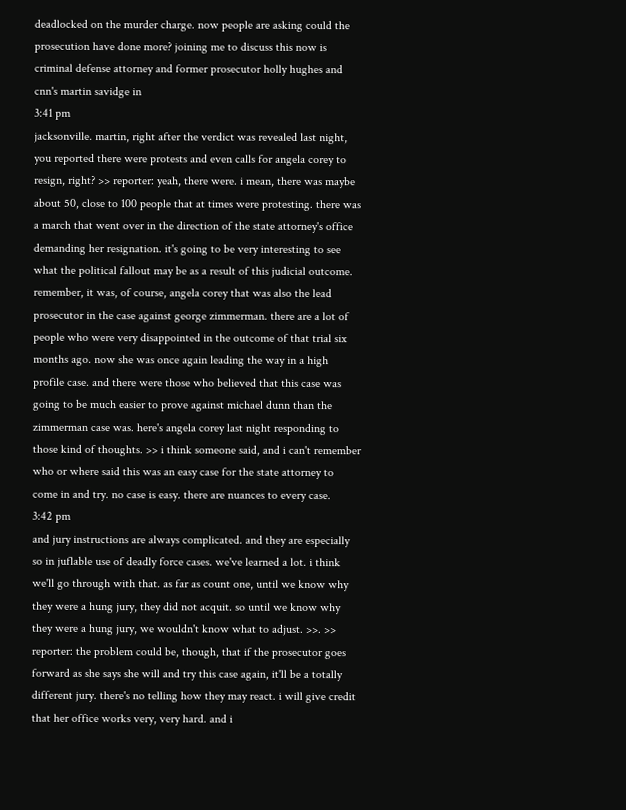deadlocked on the murder charge. now people are asking could the prosecution have done more? joining me to discuss this now is criminal defense attorney and former prosecutor holly hughes and cnn's martin savidge in
3:41 pm
jacksonville. martin, right after the verdict was revealed last night, you reported there were protests and even calls for angela corey to resign, right? >> reporter: yeah, there were. i mean, there was maybe about 50, close to 100 people that at times were protesting. there was a march that went over in the direction of the state attorney's office demanding her resignation. it's going to be very interesting to see what the political fallout may be as a result of this judicial outcome. remember, it was, of course, angela corey that was also the lead prosecutor in the case against george zimmerman. there are a lot of people who were very disappointed in the outcome of that trial six months ago. now she was once again leading the way in a high profile case. and there were those who believed that this case was going to be much easier to prove against michael dunn than the zimmerman case was. here's angela corey last night responding to those kind of thoughts. >> i think someone said, and i can't remember who or where said this was an easy case for the state attorney to come in and try. no case is easy. there are nuances to every case.
3:42 pm
and jury instructions are always complicated. and they are especially so in juflable use of deadly force cases. we've learned a lot. i think we'll go through with that. as far as count one, until we know why they were a hung jury, they did not acquit. so until we know why they were a hung jury, we wouldn't know what to adjust. >>. >> reporter: the problem could be, though, that if the prosecutor goes forward as she says she will and try this case again, it'll be a totally different jury. there's no telling how they may react. i will give credit that her office works very, very hard. and i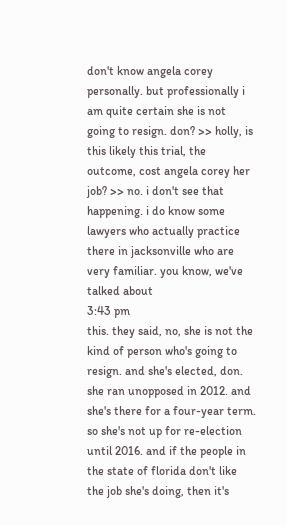don't know angela corey personally. but professionally i am quite certain she is not going to resign. don? >> holly, is this likely this trial, the outcome, cost angela corey her job? >> no. i don't see that happening. i do know some lawyers who actually practice there in jacksonville who are very familiar. you know, we've talked about
3:43 pm
this. they said, no, she is not the kind of person who's going to resign. and she's elected, don. she ran unopposed in 2012. and she's there for a four-year term. so she's not up for re-election until 2016. and if the people in the state of florida don't like the job she's doing, then it's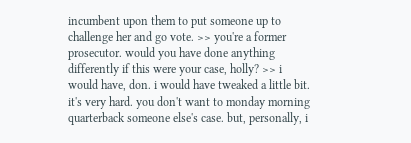incumbent upon them to put someone up to challenge her and go vote. >> you're a former prosecutor. would you have done anything differently if this were your case, holly? >> i would have, don. i would have tweaked a little bit. it's very hard. you don't want to monday morning quarterback someone else's case. but, personally, i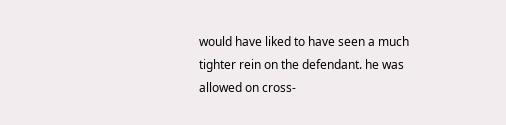would have liked to have seen a much tighter rein on the defendant. he was allowed on cross-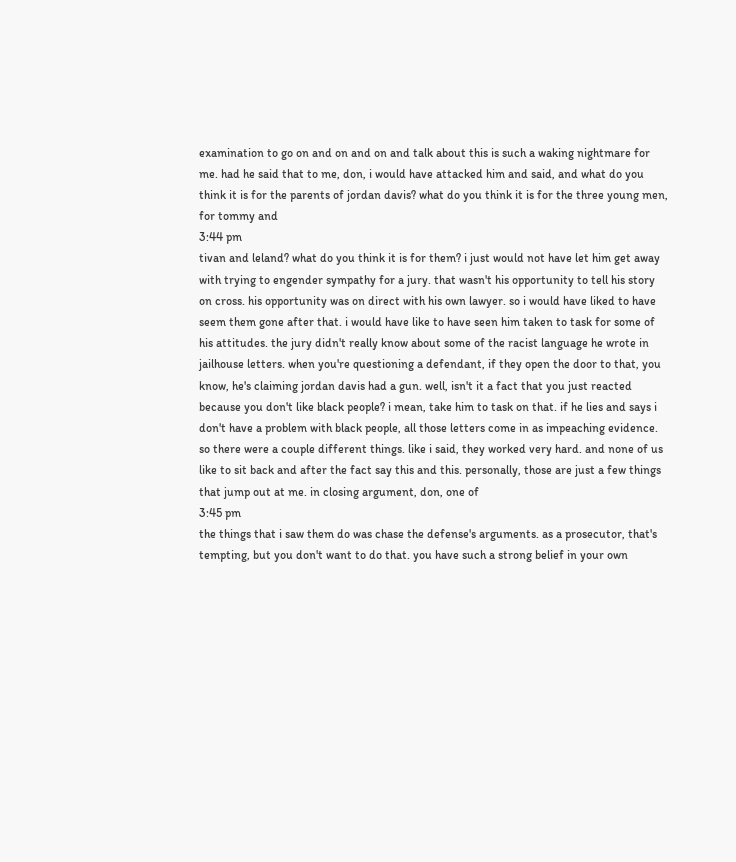examination to go on and on and on and talk about this is such a waking nightmare for me. had he said that to me, don, i would have attacked him and said, and what do you think it is for the parents of jordan davis? what do you think it is for the three young men, for tommy and
3:44 pm
tivan and leland? what do you think it is for them? i just would not have let him get away with trying to engender sympathy for a jury. that wasn't his opportunity to tell his story on cross. his opportunity was on direct with his own lawyer. so i would have liked to have seem them gone after that. i would have like to have seen him taken to task for some of his attitudes. the jury didn't really know about some of the racist language he wrote in jailhouse letters. when you're questioning a defendant, if they open the door to that, you know, he's claiming jordan davis had a gun. well, isn't it a fact that you just reacted because you don't like black people? i mean, take him to task on that. if he lies and says i don't have a problem with black people, all those letters come in as impeaching evidence. so there were a couple different things. like i said, they worked very hard. and none of us like to sit back and after the fact say this and this. personally, those are just a few things that jump out at me. in closing argument, don, one of
3:45 pm
the things that i saw them do was chase the defense's arguments. as a prosecutor, that's tempting, but you don't want to do that. you have such a strong belief in your own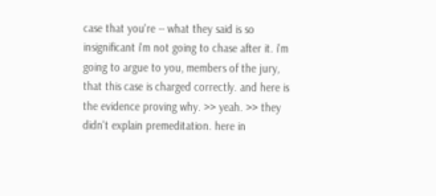case that you're -- what they said is so insignificant i'm not going to chase after it. i'm going to argue to you, members of the jury, that this case is charged correctly. and here is the evidence proving why. >> yeah. >> they didn't explain premeditation. here in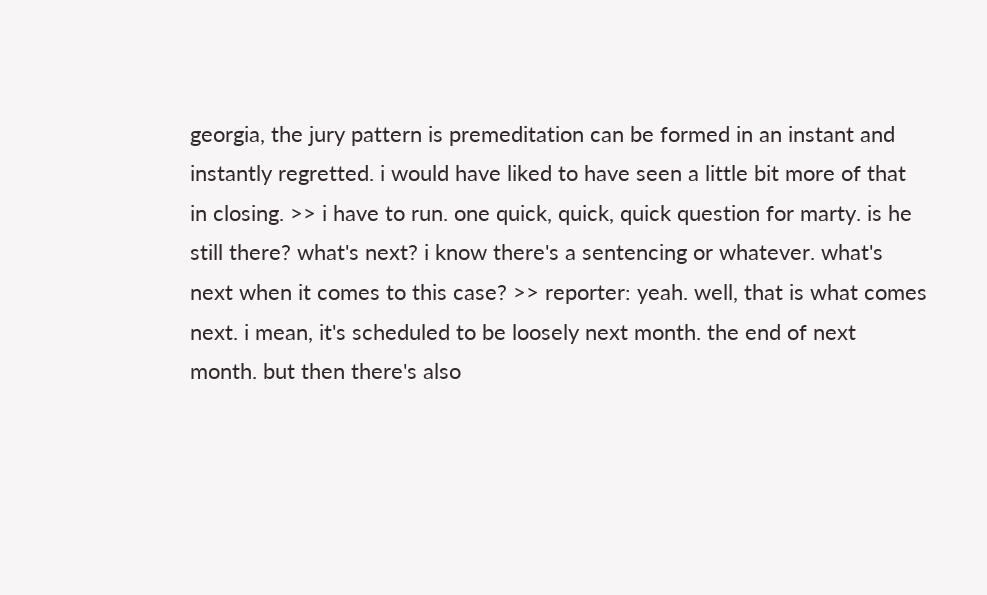georgia, the jury pattern is premeditation can be formed in an instant and instantly regretted. i would have liked to have seen a little bit more of that in closing. >> i have to run. one quick, quick, quick question for marty. is he still there? what's next? i know there's a sentencing or whatever. what's next when it comes to this case? >> reporter: yeah. well, that is what comes next. i mean, it's scheduled to be loosely next month. the end of next month. but then there's also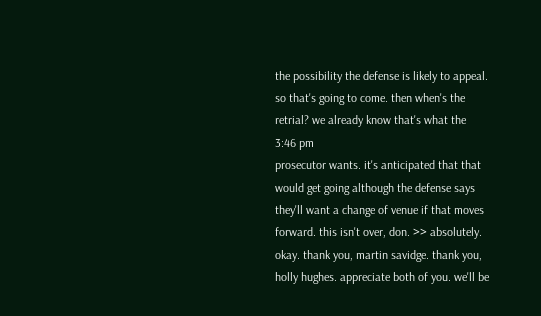the possibility the defense is likely to appeal. so that's going to come. then when's the retrial? we already know that's what the
3:46 pm
prosecutor wants. it's anticipated that that would get going although the defense says they'll want a change of venue if that moves forward. this isn't over, don. >> absolutely. okay. thank you, martin savidge. thank you, holly hughes. appreciate both of you. we'll be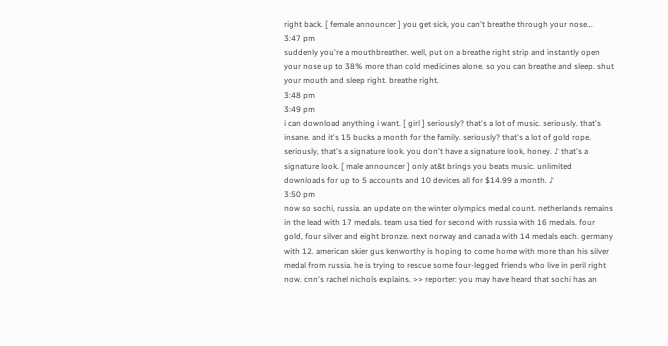right back. [ female announcer ] you get sick, you can't breathe through your nose...
3:47 pm
suddenly you're a mouthbreather. well, put on a breathe right strip and instantly open your nose up to 38% more than cold medicines alone. so you can breathe and sleep. shut your mouth and sleep right. breathe right.
3:48 pm
3:49 pm
i can download anything i want. [ girl ] seriously? that's a lot of music. seriously. that's insane. and it's 15 bucks a month for the family. seriously? that's a lot of gold rope. seriously, that's a signature look. you don't have a signature look, honey. ♪ that's a signature look. [ male announcer ] only at&t brings you beats music. unlimited downloads for up to 5 accounts and 10 devices all for $14.99 a month. ♪
3:50 pm
now so sochi, russia. an update on the winter olympics medal count. netherlands remains in the lead with 17 medals. team usa tied for second with russia with 16 medals. four gold, four silver and eight bronze. next norway and canada with 14 medals each. germany with 12. american skier gus kenworthy is hoping to come home with more than his silver medal from russia. he is trying to rescue some four-legged friends who live in peril right now. cnn's rachel nichols explains. >> reporter: you may have heard that sochi has an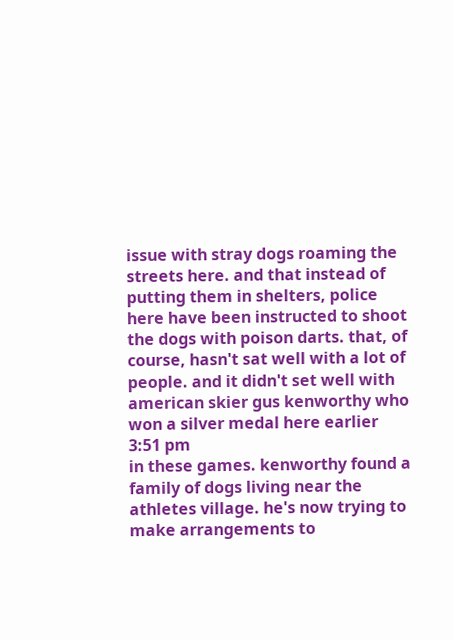issue with stray dogs roaming the streets here. and that instead of putting them in shelters, police here have been instructed to shoot the dogs with poison darts. that, of course, hasn't sat well with a lot of people. and it didn't set well with american skier gus kenworthy who won a silver medal here earlier
3:51 pm
in these games. kenworthy found a family of dogs living near the athletes village. he's now trying to make arrangements to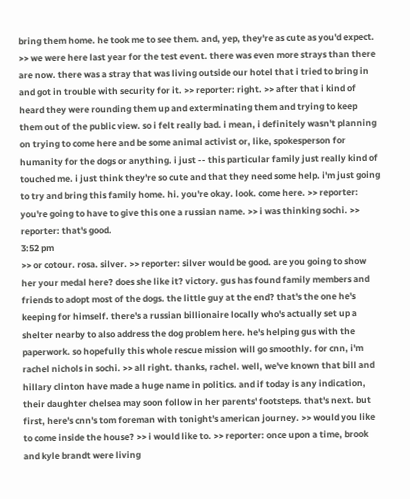bring them home. he took me to see them. and, yep, they're as cute as you'd expect. >> we were here last year for the test event. there was even more strays than there are now. there was a stray that was living outside our hotel that i tried to bring in and got in trouble with security for it. >> reporter: right. >> after that i kind of heard they were rounding them up and exterminating them and trying to keep them out of the public view. so i felt really bad. i mean, i definitely wasn't planning on trying to come here and be some animal activist or, like, spokesperson for humanity for the dogs or anything. i just -- this particular family just really kind of touched me. i just think they're so cute and that they need some help. i'm just going to try and bring this family home. hi. you're okay. look. come here. >> reporter: you're going to have to give this one a russian name. >> i was thinking sochi. >> reporter: that's good.
3:52 pm
>> or cotour. rosa. silver. >> reporter: silver would be good. are you going to show her your medal here? does she like it? victory. gus has found family members and friends to adopt most of the dogs. the little guy at the end? that's the one he's keeping for himself. there's a russian billionaire locally who's actually set up a shelter nearby to also address the dog problem here. he's helping gus with the paperwork. so hopefully this whole rescue mission will go smoothly. for cnn, i'm rachel nichols in sochi. >> all right. thanks, rachel. well, we've known that bill and hillary clinton have made a huge name in politics. and if today is any indication, their daughter chelsea may soon follow in her parents' footsteps. that's next. but first, here's cnn's tom foreman with tonight's american journey. >> would you like to come inside the house? >> i would like to. >> reporter: once upon a time, brook and kyle brandt were living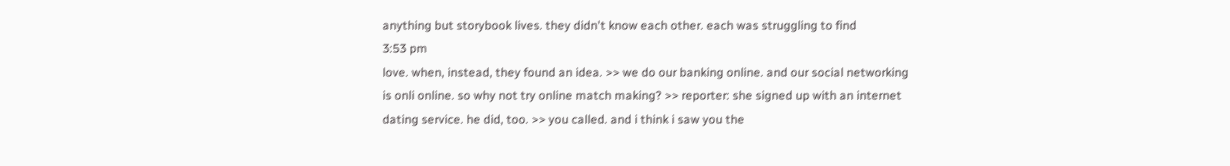anything but storybook lives. they didn't know each other. each was struggling to find
3:53 pm
love. when, instead, they found an idea. >> we do our banking online. and our social networking is onli online. so why not try online match making? >> reporter: she signed up with an internet dating service. he did, too. >> you called. and i think i saw you the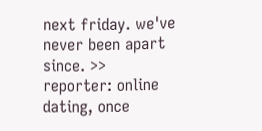next friday. we've never been apart since. >> reporter: online dating, once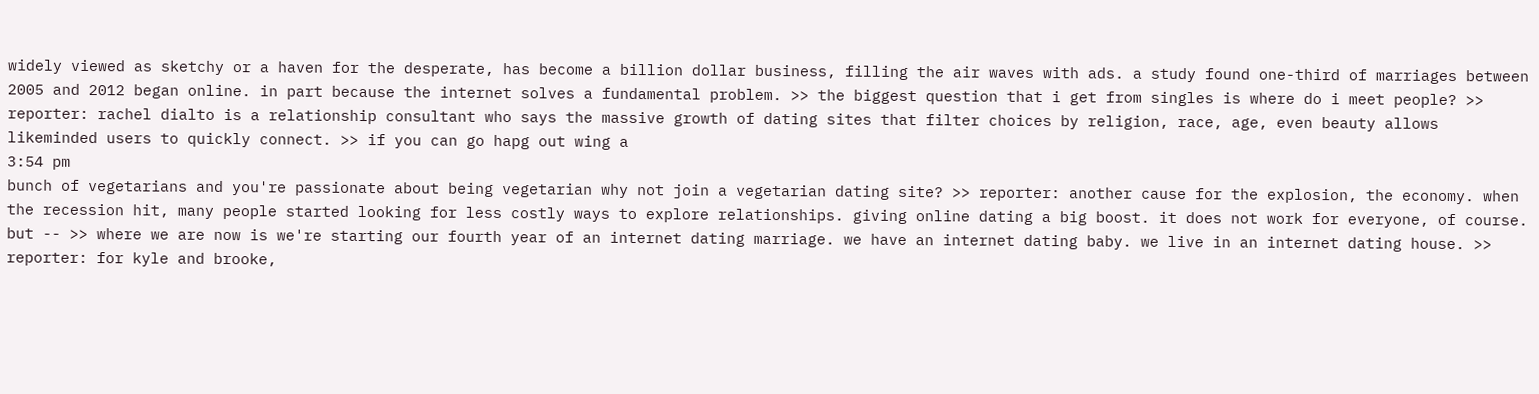widely viewed as sketchy or a haven for the desperate, has become a billion dollar business, filling the air waves with ads. a study found one-third of marriages between 2005 and 2012 began online. in part because the internet solves a fundamental problem. >> the biggest question that i get from singles is where do i meet people? >> reporter: rachel dialto is a relationship consultant who says the massive growth of dating sites that filter choices by religion, race, age, even beauty allows likeminded users to quickly connect. >> if you can go hapg out wing a
3:54 pm
bunch of vegetarians and you're passionate about being vegetarian why not join a vegetarian dating site? >> reporter: another cause for the explosion, the economy. when the recession hit, many people started looking for less costly ways to explore relationships. giving online dating a big boost. it does not work for everyone, of course. but -- >> where we are now is we're starting our fourth year of an internet dating marriage. we have an internet dating baby. we live in an internet dating house. >> reporter: for kyle and brooke,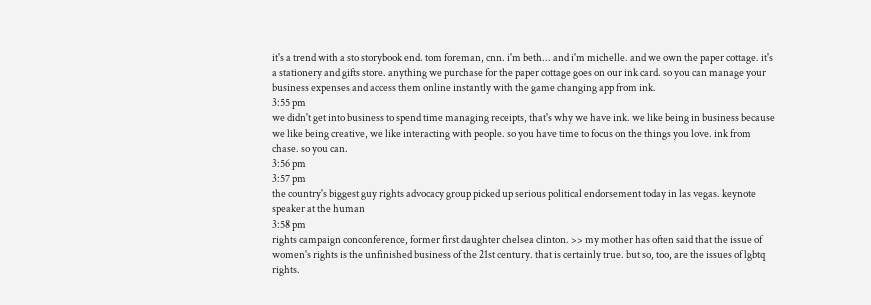it's a trend with a sto storybook end. tom foreman, cnn. i'm beth... and i'm michelle. and we own the paper cottage. it's a stationery and gifts store. anything we purchase for the paper cottage goes on our ink card. so you can manage your business expenses and access them online instantly with the game changing app from ink.
3:55 pm
we didn't get into business to spend time managing receipts, that's why we have ink. we like being in business because we like being creative, we like interacting with people. so you have time to focus on the things you love. ink from chase. so you can.
3:56 pm
3:57 pm
the country's biggest guy rights advocacy group picked up serious political endorsement today in las vegas. keynote speaker at the human
3:58 pm
rights campaign conconference, former first daughter chelsea clinton. >> my mother has often said that the issue of women's rights is the unfinished business of the 21st century. that is certainly true. but so, too, are the issues of lgbtq rights.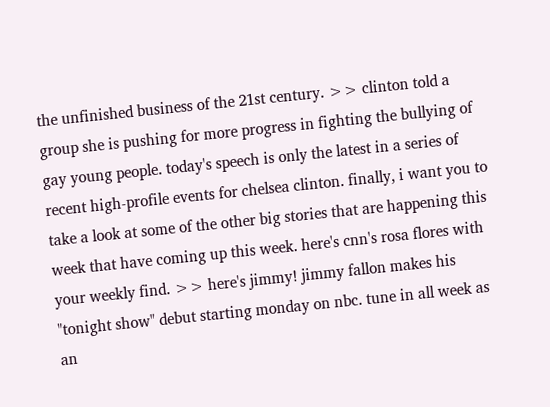the unfinished business of the 21st century. >> clinton told a group she is pushing for more progress in fighting the bullying of gay young people. today's speech is only the latest in a series of recent high-profile events for chelsea clinton. finally, i want you to take a look at some of the other big stories that are happening this week that have coming up this week. here's cnn's rosa flores with your weekly find. >> here's jimmy! jimmy fallon makes his "tonight show" debut starting monday on nbc. tune in all week as an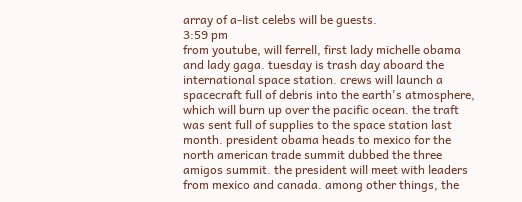array of a-list celebs will be guests.
3:59 pm
from youtube, will ferrell, first lady michelle obama and lady gaga. tuesday is trash day aboard the international space station. crews will launch a spacecraft full of debris into the earth's atmosphere, which will burn up over the pacific ocean. the traft was sent full of supplies to the space station last month. president obama heads to mexico for the north american trade summit dubbed the three amigos summit. the president will meet with leaders from mexico and canada. among other things, the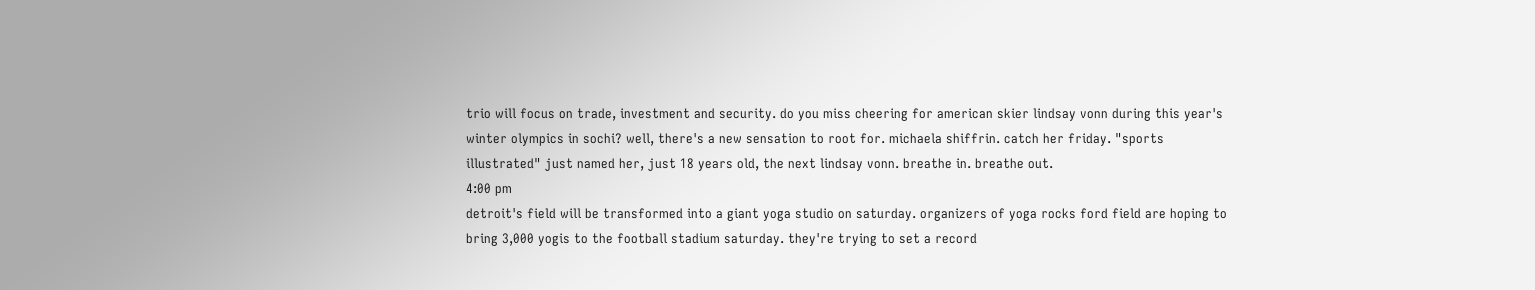trio will focus on trade, investment and security. do you miss cheering for american skier lindsay vonn during this year's winter olympics in sochi? well, there's a new sensation to root for. michaela shiffrin. catch her friday. "sports illustrated" just named her, just 18 years old, the next lindsay vonn. breathe in. breathe out.
4:00 pm
detroit's field will be transformed into a giant yoga studio on saturday. organizers of yoga rocks ford field are hoping to bring 3,000 yogis to the football stadium saturday. they're trying to set a record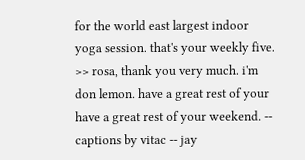for the world east largest indoor yoga session. that's your weekly five. >> rosa, thank you very much. i'm don lemon. have a great rest of your have a great rest of your weekend. -- captions by vitac -- jay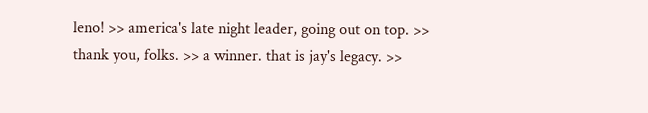leno! >> america's late night leader, going out on top. >> thank you, folks. >> a winner. that is jay's legacy. >>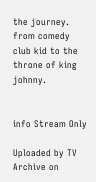the journey. from comedy club kid to the throne of king johnny.


info Stream Only

Uploaded by TV Archive on